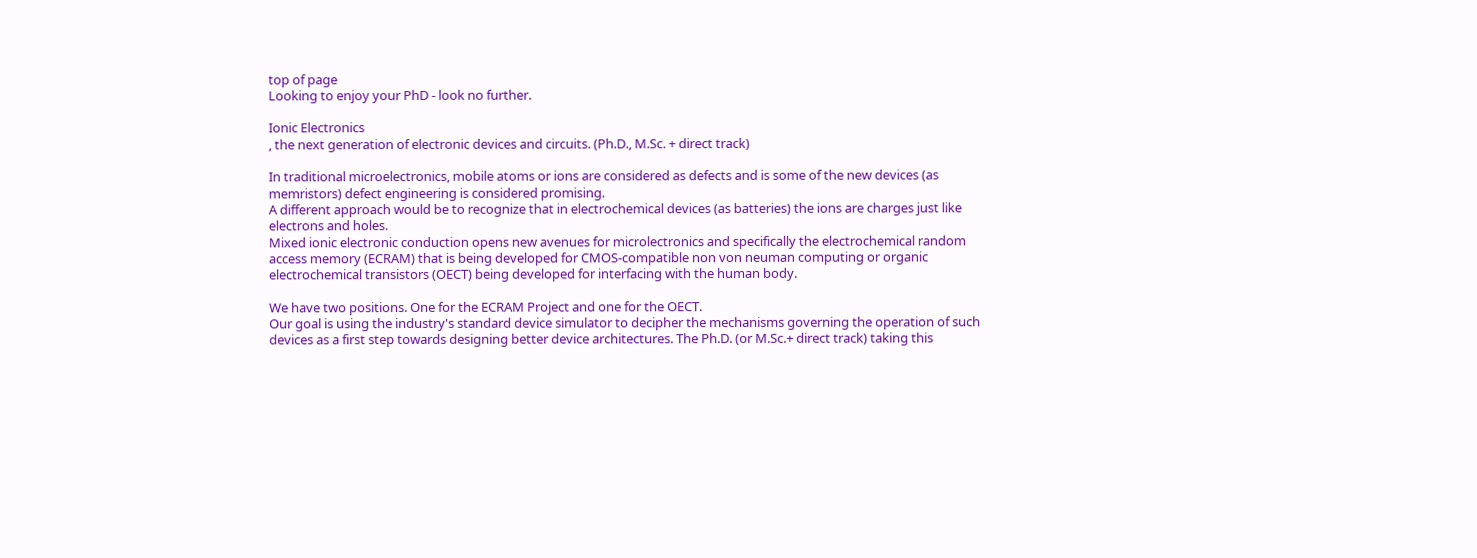top of page
Looking to enjoy your PhD - look no further.

Ionic Electronics
, the next generation of electronic devices and circuits. (Ph.D., M.Sc. + direct track)

In traditional microelectronics, mobile atoms or ions are considered as defects and is some of the new devices (as memristors) defect engineering is considered promising.
A different approach would be to recognize that in electrochemical devices (as batteries) the ions are charges just like electrons and holes.
Mixed ionic electronic conduction opens new avenues for microlectronics and specifically the electrochemical random access memory (ECRAM) that is being developed for CMOS-compatible non von neuman computing or organic electrochemical transistors (OECT) being developed for interfacing with the human body.

We have two positions. One for the ECRAM Project and one for the OECT.
Our goal is using the industry's standard device simulator to decipher the mechanisms governing the operation of such devices as a first step towards designing better device architectures. The Ph.D. (or M.Sc.+ direct track) taking this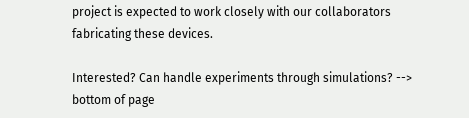project is expected to work closely with our collaborators fabricating these devices.

Interested? Can handle experiments through simulations? -->
bottom of page